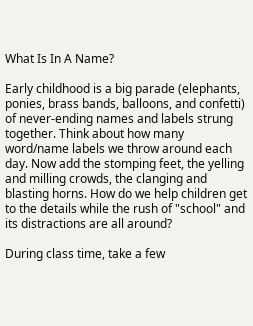What Is In A Name?

Early childhood is a big parade (elephants, ponies, brass bands, balloons, and confetti) of never-ending names and labels strung together. Think about how many word/name labels we throw around each day. Now add the stomping feet, the yelling and milling crowds, the clanging and blasting horns. How do we help children get to the details while the rush of "school" and its distractions are all around?

During class time, take a few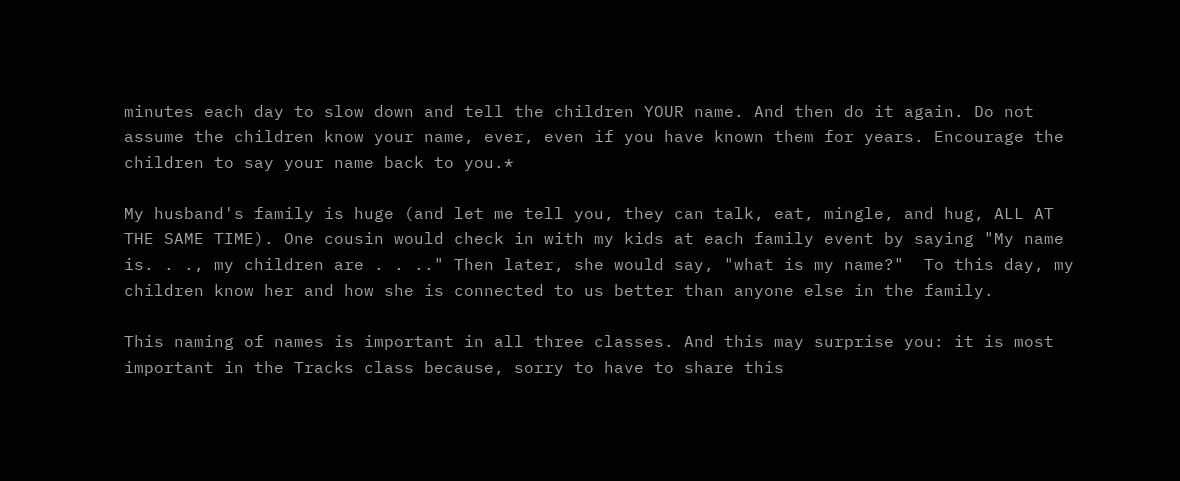minutes each day to slow down and tell the children YOUR name. And then do it again. Do not assume the children know your name, ever, even if you have known them for years. Encourage the children to say your name back to you.*

My husband's family is huge (and let me tell you, they can talk, eat, mingle, and hug, ALL AT THE SAME TIME). One cousin would check in with my kids at each family event by saying "My name is. . ., my children are . . .." Then later, she would say, "what is my name?"  To this day, my children know her and how she is connected to us better than anyone else in the family.

This naming of names is important in all three classes. And this may surprise you: it is most important in the Tracks class because, sorry to have to share this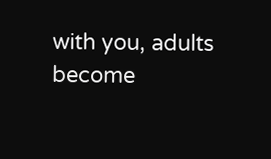with you, adults become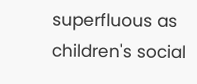superfluous as children's social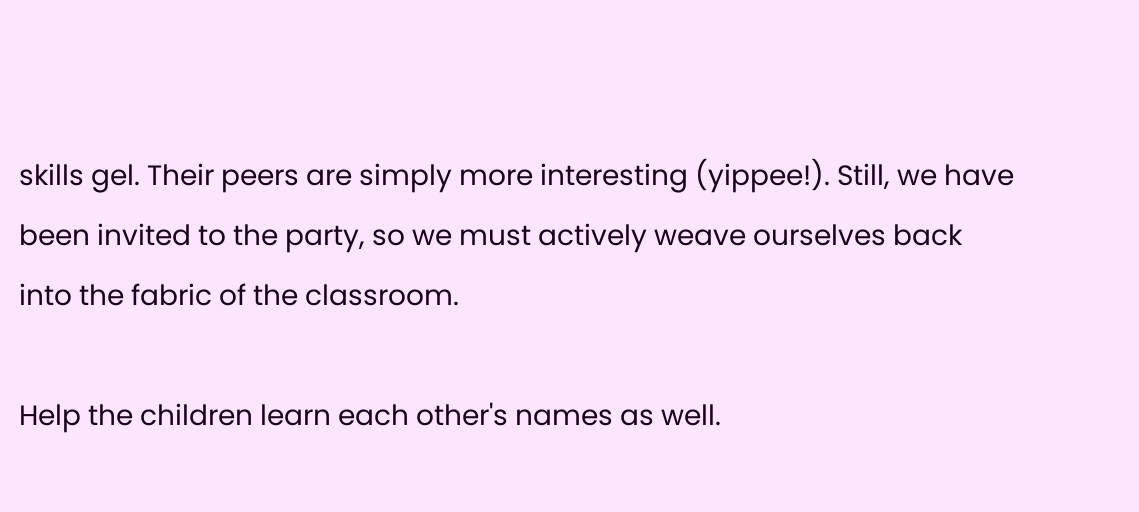skills gel. Their peers are simply more interesting (yippee!). Still, we have been invited to the party, so we must actively weave ourselves back into the fabric of the classroom.

Help the children learn each other's names as well.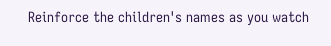Reinforce the children's names as you watch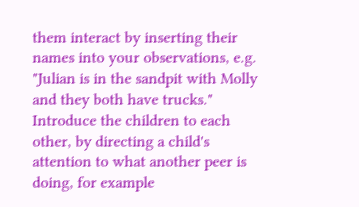them interact by inserting their names into your observations, e.g. "Julian is in the sandpit with Molly and they both have trucks."  Introduce the children to each other, by directing a child's attention to what another peer is doing, for example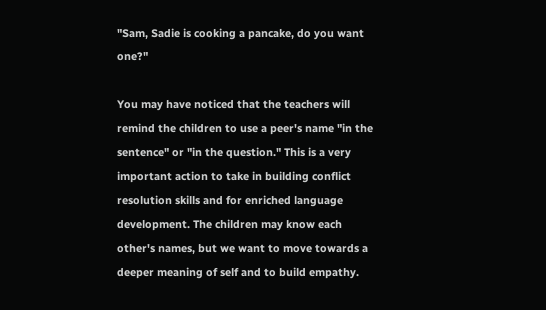"Sam, Sadie is cooking a pancake, do you want one?"

You may have noticed that the teachers will remind the children to use a peer's name "in the sentence" or "in the question." This is a very important action to take in building conflict resolution skills and for enriched language development. The children may know each other's names, but we want to move towards a deeper meaning of self and to build empathy.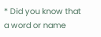* Did you know that a word or name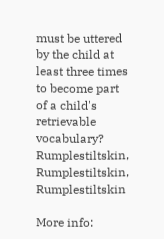must be uttered by the child at least three times to become part of a child's retrievable vocabulary?  Rumplestiltskin, Rumplestiltskin, Rumplestiltskin

More info: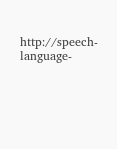http://speech-language-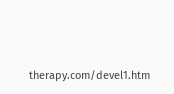therapy.com/devel1.htm